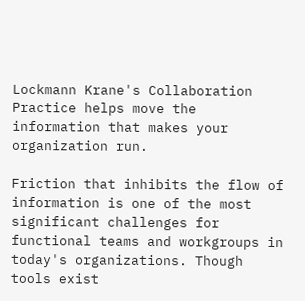Lockmann Krane's Collaboration Practice helps move the information that makes your organization run.

Friction that inhibits the flow of information is one of the most significant challenges for functional teams and workgroups in today's organizations. Though tools exist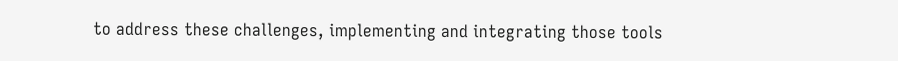to address these challenges, implementing and integrating those tools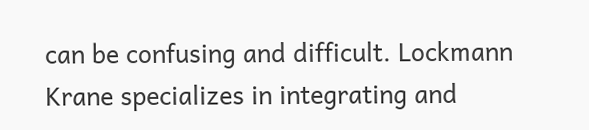can be confusing and difficult. Lockmann Krane specializes in integrating and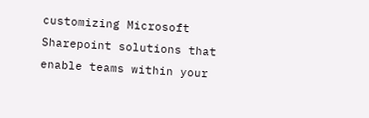customizing Microsoft Sharepoint solutions that enable teams within your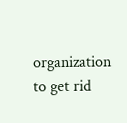organization to get rid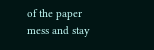of the paper mess and stay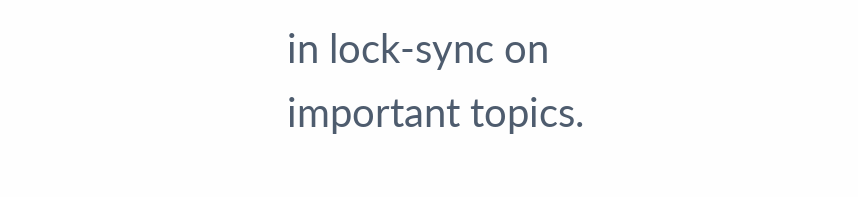in lock-sync on important topics.